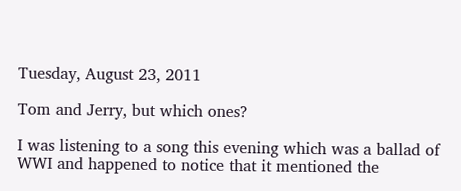Tuesday, August 23, 2011

Tom and Jerry, but which ones?

I was listening to a song this evening which was a ballad of WWI and happened to notice that it mentioned the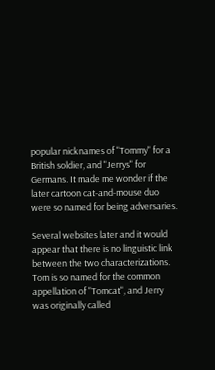popular nicknames of "Tommy" for a British soldier, and "Jerrys" for Germans. It made me wonder if the later cartoon cat-and-mouse duo were so named for being adversaries.

Several websites later and it would appear that there is no linguistic link between the two characterizations. Tom is so named for the common appellation of "Tomcat", and Jerry was originally called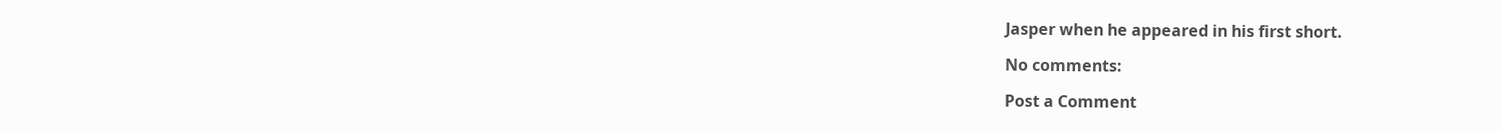Jasper when he appeared in his first short.

No comments:

Post a Comment